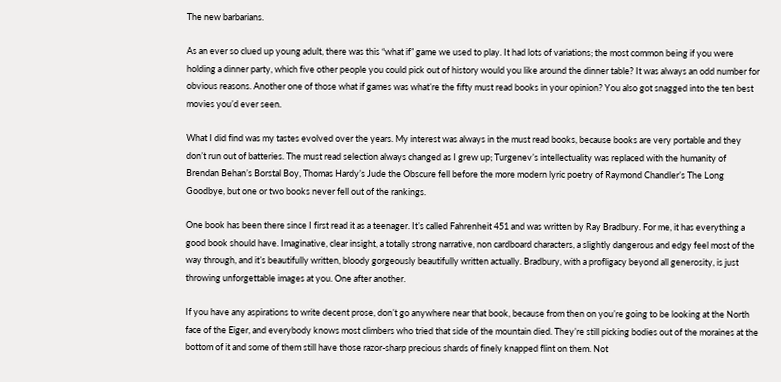The new barbarians.

As an ever so clued up young adult, there was this “what if” game we used to play. It had lots of variations; the most common being if you were holding a dinner party, which five other people you could pick out of history would you like around the dinner table? It was always an odd number for obvious reasons. Another one of those what if games was what’re the fifty must read books in your opinion? You also got snagged into the ten best movies you’d ever seen.

What I did find was my tastes evolved over the years. My interest was always in the must read books, because books are very portable and they don’t run out of batteries. The must read selection always changed as I grew up; Turgenev’s intellectuality was replaced with the humanity of Brendan Behan’s Borstal Boy, Thomas Hardy’s Jude the Obscure fell before the more modern lyric poetry of Raymond Chandler’s The Long Goodbye, but one or two books never fell out of the rankings.

One book has been there since I first read it as a teenager. It’s called Fahrenheit 451 and was written by Ray Bradbury. For me, it has everything a good book should have. Imaginative, clear insight, a totally strong narrative, non cardboard characters, a slightly dangerous and edgy feel most of the way through, and it’s beautifully written, bloody gorgeously beautifully written actually. Bradbury, with a profligacy beyond all generosity, is just throwing unforgettable images at you. One after another.

If you have any aspirations to write decent prose, don’t go anywhere near that book, because from then on you’re going to be looking at the North face of the Eiger, and everybody knows most climbers who tried that side of the mountain died. They’re still picking bodies out of the moraines at the bottom of it and some of them still have those razor-sharp precious shards of finely knapped flint on them. Not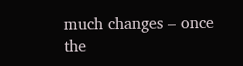much changes – once the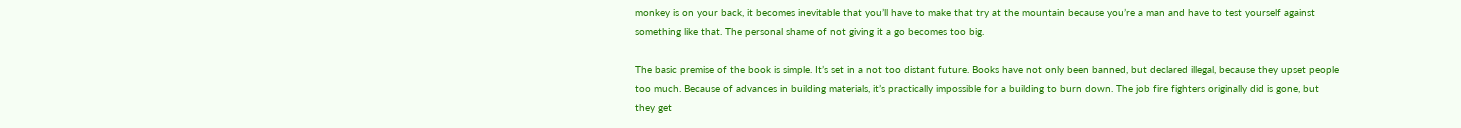monkey is on your back, it becomes inevitable that you’ll have to make that try at the mountain because you’re a man and have to test yourself against something like that. The personal shame of not giving it a go becomes too big.

The basic premise of the book is simple. It’s set in a not too distant future. Books have not only been banned, but declared illegal, because they upset people too much. Because of advances in building materials, it’s practically impossible for a building to burn down. The job fire fighters originally did is gone, but they get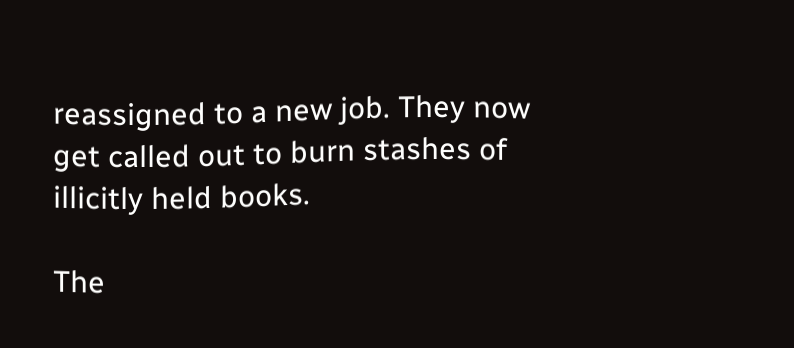reassigned to a new job. They now get called out to burn stashes of illicitly held books.

The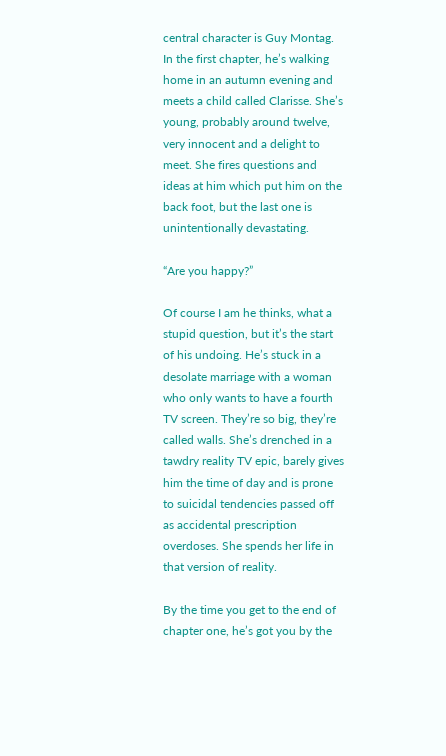central character is Guy Montag. In the first chapter, he’s walking home in an autumn evening and meets a child called Clarisse. She’s young, probably around twelve, very innocent and a delight to meet. She fires questions and ideas at him which put him on the back foot, but the last one is unintentionally devastating.

“Are you happy?”

Of course I am he thinks, what a stupid question, but it’s the start of his undoing. He’s stuck in a desolate marriage with a woman who only wants to have a fourth TV screen. They’re so big, they’re called walls. She’s drenched in a tawdry reality TV epic, barely gives him the time of day and is prone to suicidal tendencies passed off as accidental prescription overdoses. She spends her life in that version of reality.

By the time you get to the end of chapter one, he’s got you by the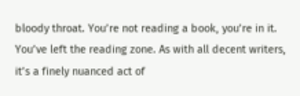bloody throat. You’re not reading a book, you’re in it. You’ve left the reading zone. As with all decent writers, it’s a finely nuanced act of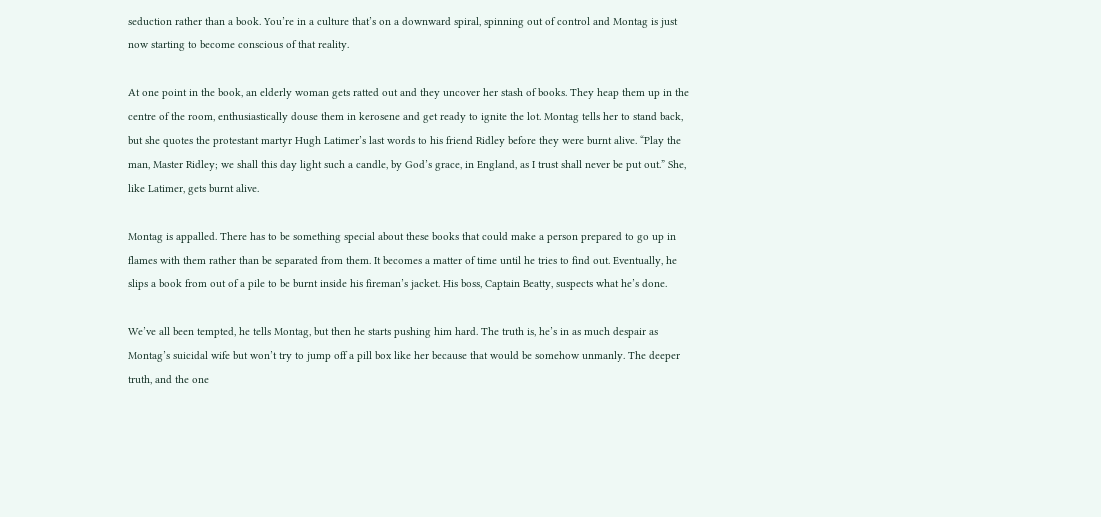seduction rather than a book. You’re in a culture that’s on a downward spiral, spinning out of control and Montag is just now starting to become conscious of that reality.

At one point in the book, an elderly woman gets ratted out and they uncover her stash of books. They heap them up in the centre of the room, enthusiastically douse them in kerosene and get ready to ignite the lot. Montag tells her to stand back, but she quotes the protestant martyr Hugh Latimer’s last words to his friend Ridley before they were burnt alive. “Play the man, Master Ridley; we shall this day light such a candle, by God’s grace, in England, as I trust shall never be put out.” She, like Latimer, gets burnt alive.

Montag is appalled. There has to be something special about these books that could make a person prepared to go up in flames with them rather than be separated from them. It becomes a matter of time until he tries to find out. Eventually, he slips a book from out of a pile to be burnt inside his fireman’s jacket. His boss, Captain Beatty, suspects what he’s done.

We’ve all been tempted, he tells Montag, but then he starts pushing him hard. The truth is, he’s in as much despair as Montag’s suicidal wife but won’t try to jump off a pill box like her because that would be somehow unmanly. The deeper truth, and the one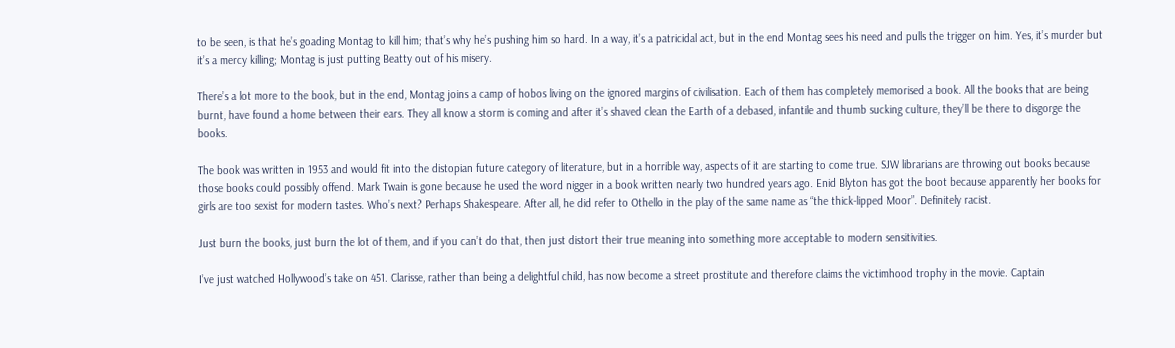to be seen, is that he’s goading Montag to kill him; that’s why he’s pushing him so hard. In a way, it’s a patricidal act, but in the end Montag sees his need and pulls the trigger on him. Yes, it’s murder but it’s a mercy killing; Montag is just putting Beatty out of his misery.

There’s a lot more to the book, but in the end, Montag joins a camp of hobos living on the ignored margins of civilisation. Each of them has completely memorised a book. All the books that are being burnt, have found a home between their ears. They all know a storm is coming and after it’s shaved clean the Earth of a debased, infantile and thumb sucking culture, they’ll be there to disgorge the books.

The book was written in 1953 and would fit into the distopian future category of literature, but in a horrible way, aspects of it are starting to come true. SJW librarians are throwing out books because those books could possibly offend. Mark Twain is gone because he used the word nigger in a book written nearly two hundred years ago. Enid Blyton has got the boot because apparently her books for girls are too sexist for modern tastes. Who’s next? Perhaps Shakespeare. After all, he did refer to Othello in the play of the same name as “the thick-lipped Moor”. Definitely racist.

Just burn the books, just burn the lot of them, and if you can’t do that, then just distort their true meaning into something more acceptable to modern sensitivities.

I’ve just watched Hollywood’s take on 451. Clarisse, rather than being a delightful child, has now become a street prostitute and therefore claims the victimhood trophy in the movie. Captain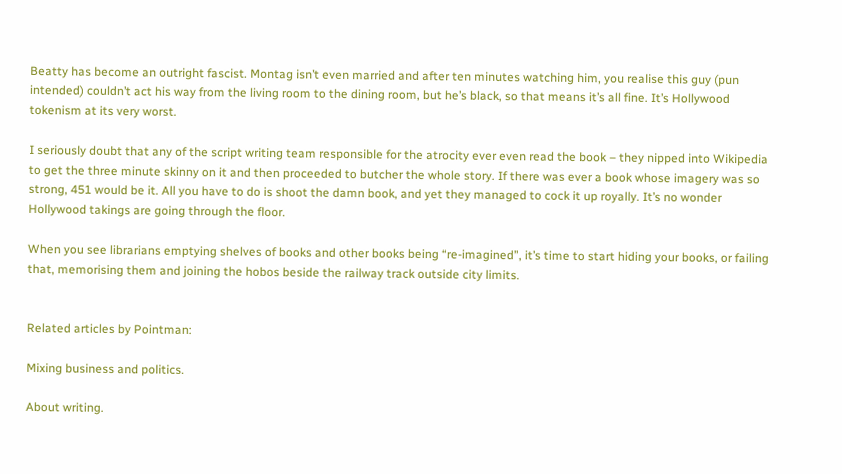Beatty has become an outright fascist. Montag isn’t even married and after ten minutes watching him, you realise this guy (pun intended) couldn’t act his way from the living room to the dining room, but he’s black, so that means it’s all fine. It’s Hollywood tokenism at its very worst.

I seriously doubt that any of the script writing team responsible for the atrocity ever even read the book – they nipped into Wikipedia to get the three minute skinny on it and then proceeded to butcher the whole story. If there was ever a book whose imagery was so strong, 451 would be it. All you have to do is shoot the damn book, and yet they managed to cock it up royally. It’s no wonder Hollywood takings are going through the floor.

When you see librarians emptying shelves of books and other books being “re-imagined”, it’s time to start hiding your books, or failing that, memorising them and joining the hobos beside the railway track outside city limits.


Related articles by Pointman:

Mixing business and politics.

About writing.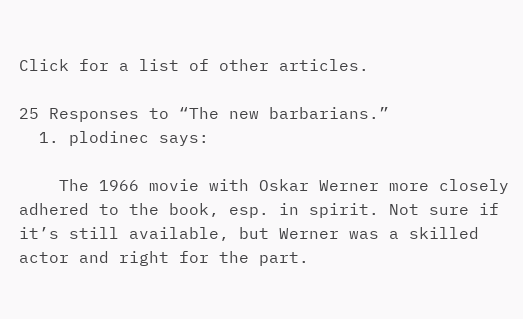Click for a list of other articles.

25 Responses to “The new barbarians.”
  1. plodinec says:

    The 1966 movie with Oskar Werner more closely adhered to the book, esp. in spirit. Not sure if it’s still available, but Werner was a skilled actor and right for the part.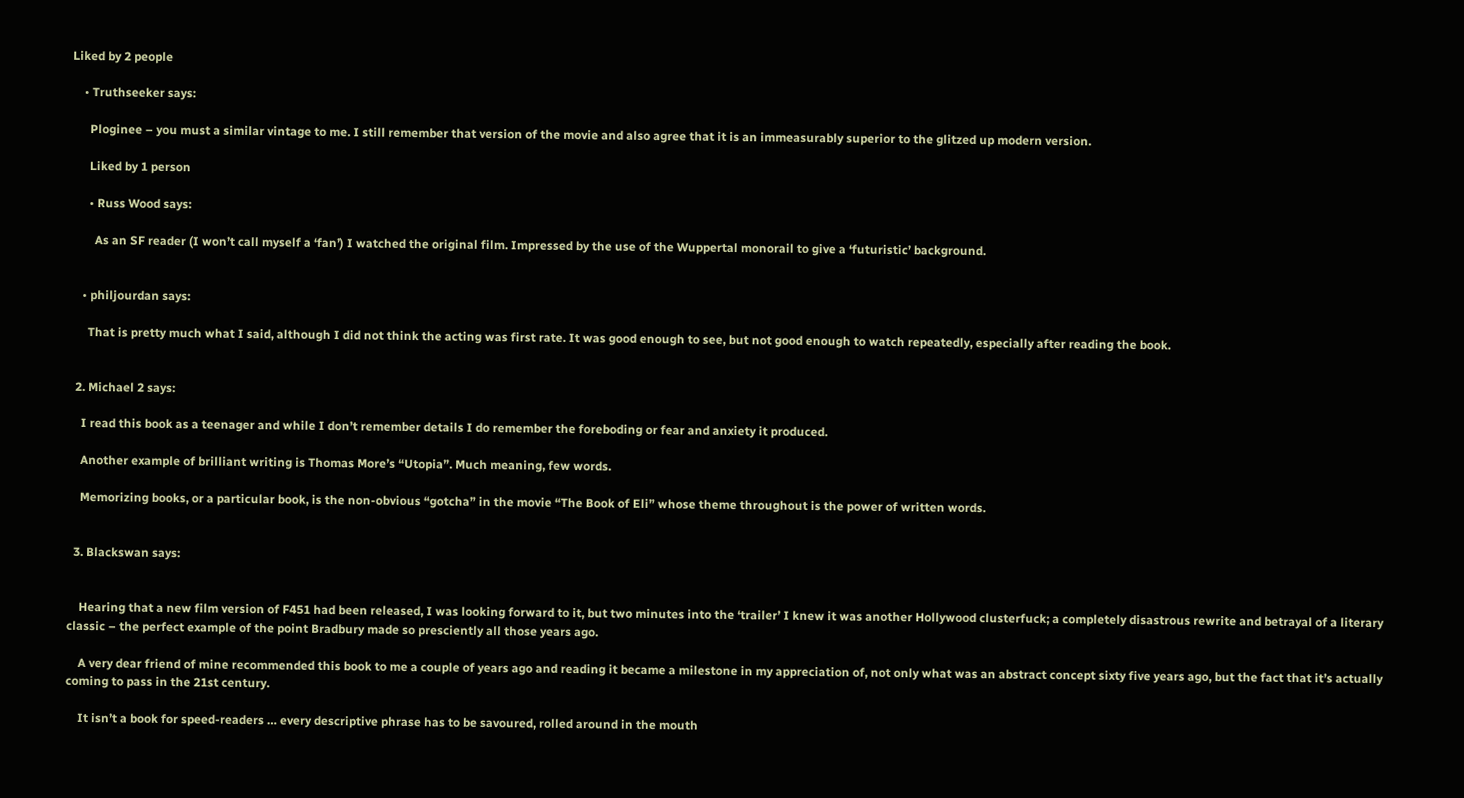Liked by 2 people

    • Truthseeker says:

      Ploginee – you must a similar vintage to me. I still remember that version of the movie and also agree that it is an immeasurably superior to the glitzed up modern version.

      Liked by 1 person

      • Russ Wood says:

        As an SF reader (I won’t call myself a ‘fan’) I watched the original film. Impressed by the use of the Wuppertal monorail to give a ‘futuristic’ background.


    • philjourdan says:

      That is pretty much what I said, although I did not think the acting was first rate. It was good enough to see, but not good enough to watch repeatedly, especially after reading the book.


  2. Michael 2 says:

    I read this book as a teenager and while I don’t remember details I do remember the foreboding or fear and anxiety it produced.

    Another example of brilliant writing is Thomas More’s “Utopia”. Much meaning, few words.

    Memorizing books, or a particular book, is the non-obvious “gotcha” in the movie “The Book of Eli” whose theme throughout is the power of written words.


  3. Blackswan says:


    Hearing that a new film version of F451 had been released, I was looking forward to it, but two minutes into the ‘trailer’ I knew it was another Hollywood clusterfuck; a completely disastrous rewrite and betrayal of a literary classic – the perfect example of the point Bradbury made so presciently all those years ago.

    A very dear friend of mine recommended this book to me a couple of years ago and reading it became a milestone in my appreciation of, not only what was an abstract concept sixty five years ago, but the fact that it’s actually coming to pass in the 21st century.

    It isn’t a book for speed-readers … every descriptive phrase has to be savoured, rolled around in the mouth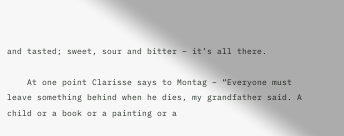and tasted; sweet, sour and bitter – it’s all there.

    At one point Clarisse says to Montag – “Everyone must leave something behind when he dies, my grandfather said. A child or a book or a painting or a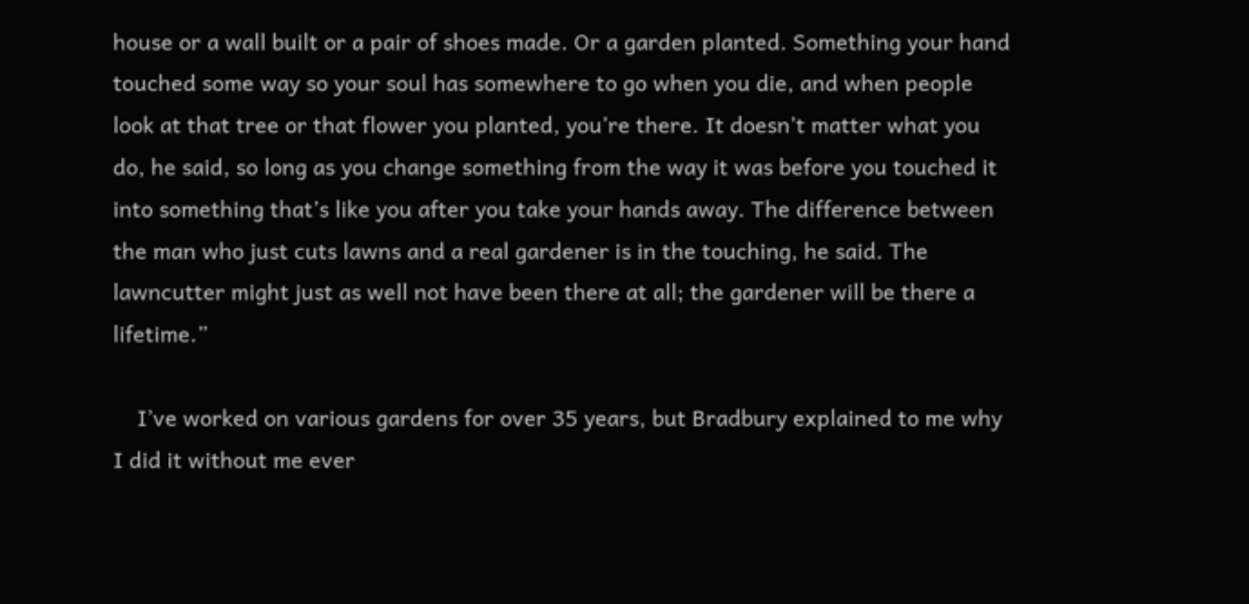house or a wall built or a pair of shoes made. Or a garden planted. Something your hand touched some way so your soul has somewhere to go when you die, and when people look at that tree or that flower you planted, you’re there. It doesn’t matter what you do, he said, so long as you change something from the way it was before you touched it into something that’s like you after you take your hands away. The difference between the man who just cuts lawns and a real gardener is in the touching, he said. The lawncutter might just as well not have been there at all; the gardener will be there a lifetime.”

    I’ve worked on various gardens for over 35 years, but Bradbury explained to me why I did it without me ever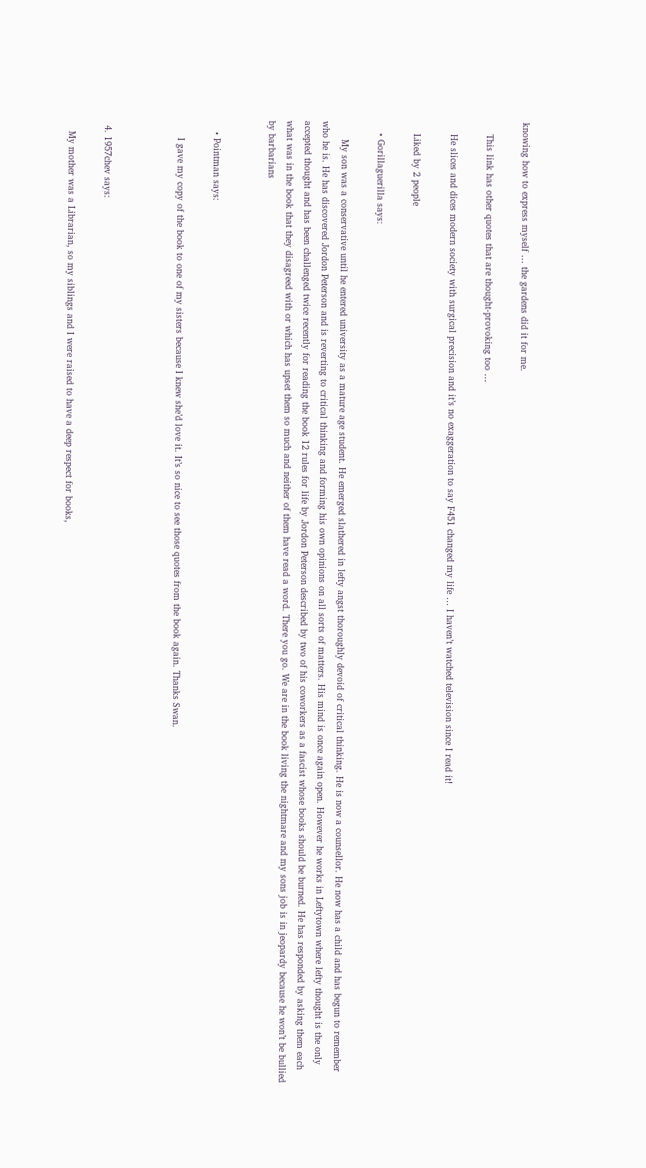knowing how to express myself … the gardens did it for me.

    This link has other quotes that are thought-provoking too …

    He slices and dices modern society with surgical precision and it’s no exaggeration to say F451 changed my life … I haven’t watched television since I read it!

    Liked by 2 people

    • Gorillaguerilla says:

      My son was a conservative until he entered university as a mature age student. He emerged slathered in lefty angst thoroughly devoid of critical thinking. He is now a counsellor. He now has a child and has begun to remember who he is. He has discovered Jordon Peterson and is reverting to critical thinking and forming his own opinions on all sorts of matters. His mind is once again open. However he works in Leftytown where lefty thought is the only accepted thought and has been challenged twice recently for reading the book 12 rules for life by Jordon Peterson described by two of his coworkers as a fascist whose books should be burned. He has responded by asking them each what was in the book that they disagreed with or which has upset them so much and neither of them have read a word. There you go. We are in the book living the nightmare and my sons job is in jeopardy because he won’t be bullied by barbarians


    • Pointman says:

      I gave my copy of the book to one of my sisters because I knew she’d love it. It’s so nice to see those quotes from the book again. Thanks Swan.



  4. 1957chev says:

    My mother was a Librarian, so my siblings and I were raised to have a deep respect for books,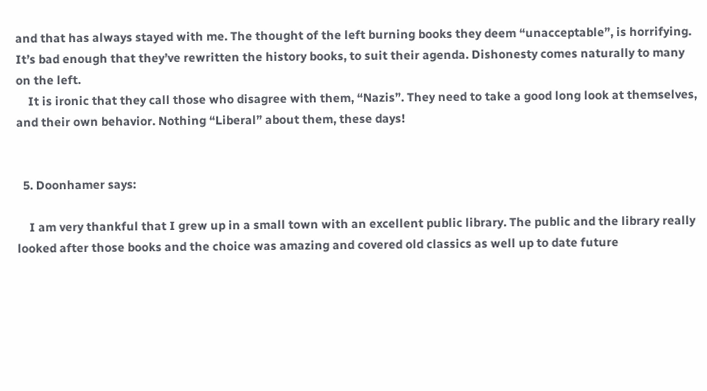and that has always stayed with me. The thought of the left burning books they deem “unacceptable”, is horrifying. It’s bad enough that they’ve rewritten the history books, to suit their agenda. Dishonesty comes naturally to many on the left.
    It is ironic that they call those who disagree with them, “Nazis”. They need to take a good long look at themselves, and their own behavior. Nothing “Liberal” about them, these days!


  5. Doonhamer says:

    I am very thankful that I grew up in a small town with an excellent public library. The public and the library really looked after those books and the choice was amazing and covered old classics as well up to date future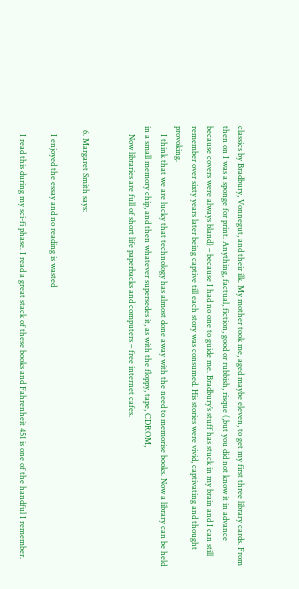classics by Bradbury, Vonnegut, and their ilk. My mother took me, aged maybe eleven, to get my first three library cards. From then on I was a sponge for print. Anything, factual, fiction, good or rubbish, risque (,but you did not know it in advance because covers were always bland) – because I had no one to guide me. Bradbury’s stuff has stuck in my brain and I can still remember over sixty years later being captive till each story was consumed. His stories were vivid, captivating and thought provoking.
    I think that we are lucky that technology has almost done away with the need to memorise books. Now a library can be held in a small memory chip, and then whatever supersedes it, as with the floppy, tape, CDROM,
    Now libraries are full of short life paperbacks and computers – free internet cafes.


  6. Margaret Smith says:

    I enjoyed the essay and no reading is wasted

    I read this during my sci-fi phase. I read a great stack of these books and Fahrenheit 451 is one of the handful I remember.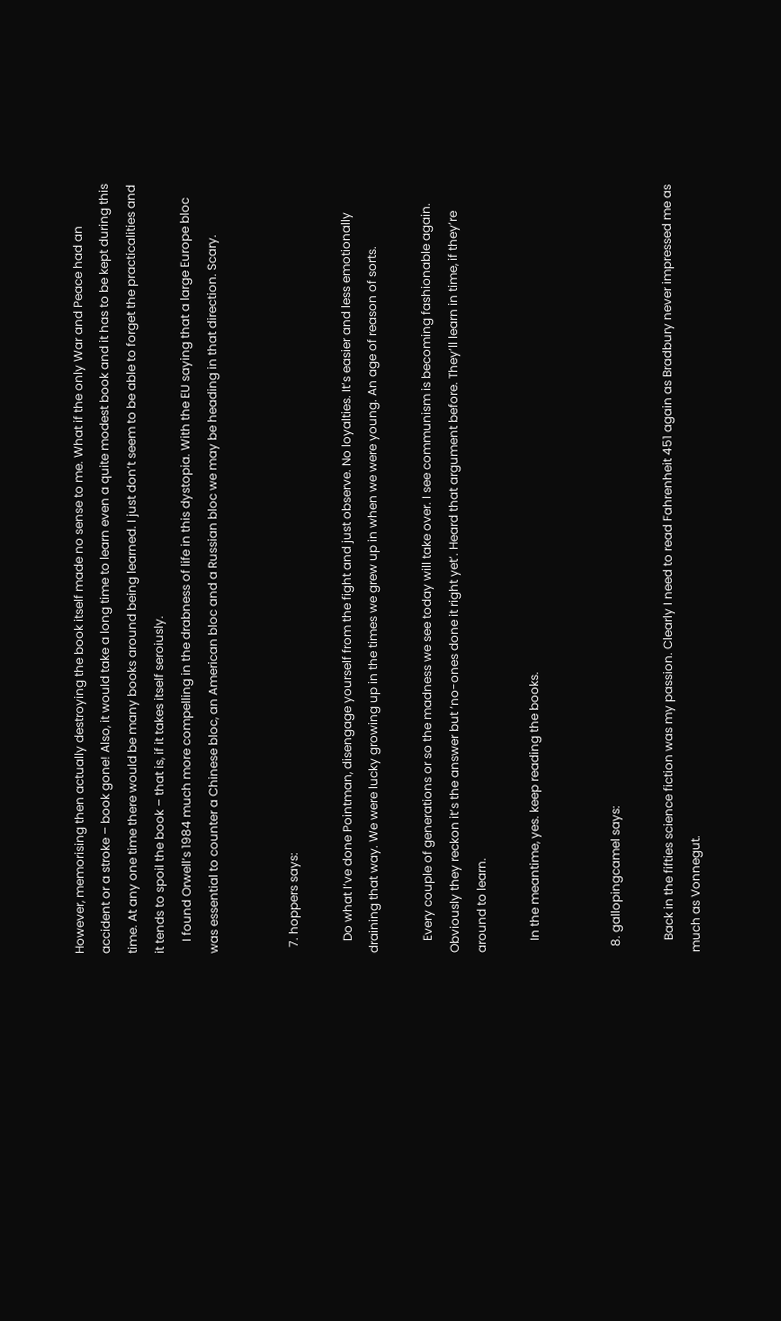However, memorising then actually destroying the book itself made no sense to me. What if the only War and Peace had an accident or a stroke – book gone! Also, it would take a long time to learn even a quite modest book and it has to be kept during this time. At any one time there would be many books around being learned. I just don’t seem to be able to forget the practicalities and it tends to spoil the book – that is, if it takes itself seroiusly.
    I found Orwell’s 1984 much more compelling in the drabness of life in this dystopia. With the EU saying that a large Europe bloc was essential to counter a Chinese bloc, an American bloc and a Russian bloc we may be heading in that direction. Scary.


  7. hoppers says:

    Do what I’ve done Pointman, disengage yourself from the fight and just observe. No loyalties. It’s easier and less emotionally draining that way. We were lucky growing up in the times we grew up in when we were young. An age of reason of sorts.

    Every couple of generations or so the madness we see today will take over. I see communism is becoming fashionable again. Obviously they reckon it’s the answer but ‘no-ones done it right yet’. Heard that argument before. They’ll learn in time, if they’re around to learn.

    In the meantime, yes. keep reading the books.


  8. gallopingcamel says:

    Back in the fifties science fiction was my passion. Clearly I need to read Fahrenheit 451 again as Bradbury never impressed me as much as Vonnegut.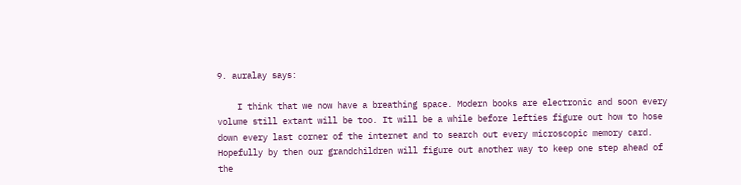9. auralay says:

    I think that we now have a breathing space. Modern books are electronic and soon every volume still extant will be too. It will be a while before lefties figure out how to hose down every last corner of the internet and to search out every microscopic memory card. Hopefully by then our grandchildren will figure out another way to keep one step ahead of the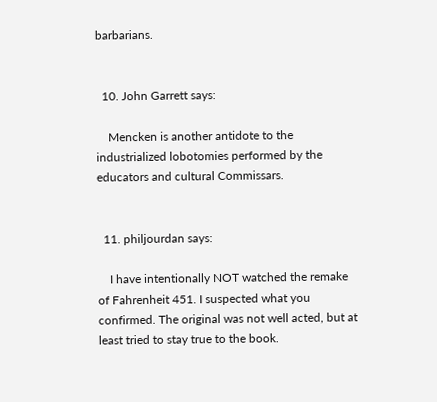barbarians.


  10. John Garrett says:

    Mencken is another antidote to the industrialized lobotomies performed by the educators and cultural Commissars.


  11. philjourdan says:

    I have intentionally NOT watched the remake of Fahrenheit 451. I suspected what you confirmed. The original was not well acted, but at least tried to stay true to the book.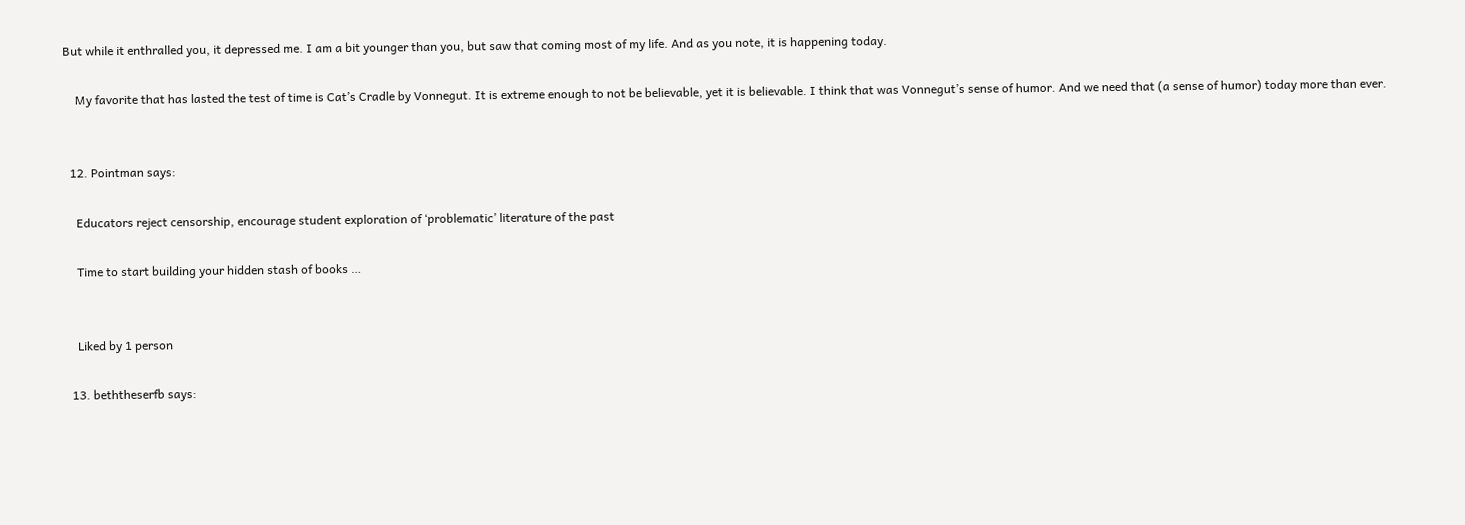But while it enthralled you, it depressed me. I am a bit younger than you, but saw that coming most of my life. And as you note, it is happening today.

    My favorite that has lasted the test of time is Cat’s Cradle by Vonnegut. It is extreme enough to not be believable, yet it is believable. I think that was Vonnegut’s sense of humor. And we need that (a sense of humor) today more than ever.


  12. Pointman says:

    Educators reject censorship, encourage student exploration of ‘problematic’ literature of the past

    Time to start building your hidden stash of books …


    Liked by 1 person

  13. beththeserfb says: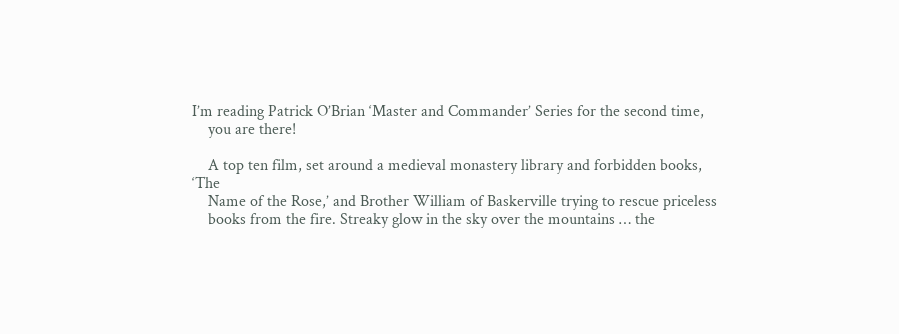I’m reading Patrick O’Brian ‘Master and Commander’ Series for the second time,
    you are there!

    A top ten film, set around a medieval monastery library and forbidden books, ‘The
    Name of the Rose,’ and Brother William of Baskerville trying to rescue priceless
    books from the fire. Streaky glow in the sky over the mountains … the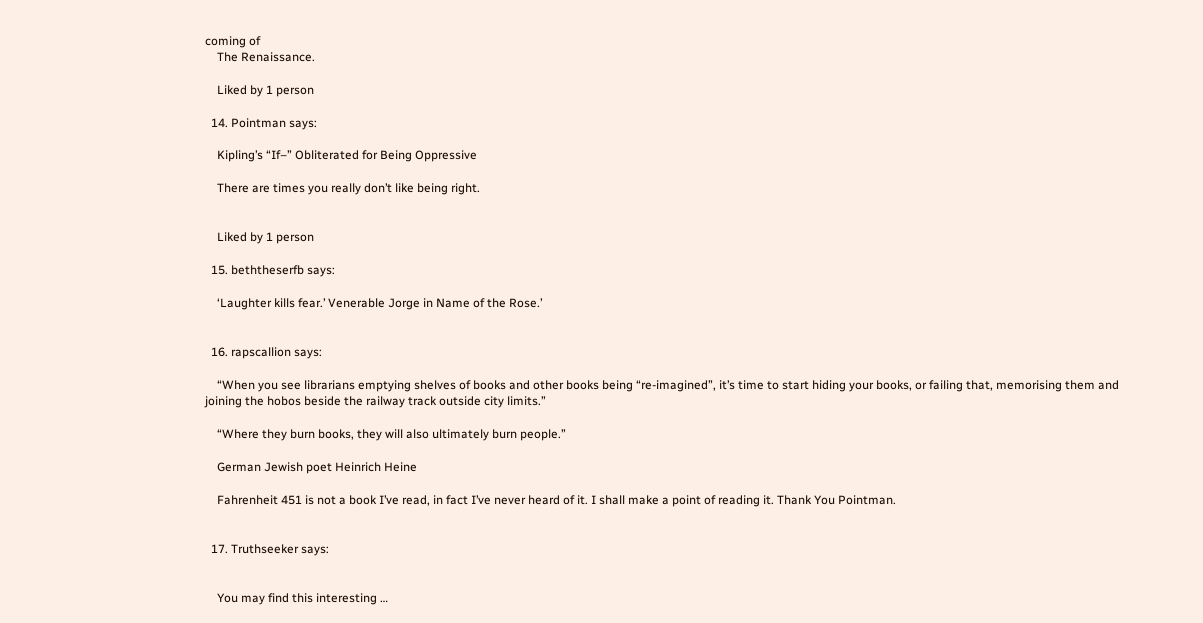coming of
    The Renaissance.

    Liked by 1 person

  14. Pointman says:

    Kipling’s “If–” Obliterated for Being Oppressive

    There are times you really don’t like being right.


    Liked by 1 person

  15. beththeserfb says:

    ‘Laughter kills fear.’ Venerable Jorge in Name of the Rose.’


  16. rapscallion says:

    “When you see librarians emptying shelves of books and other books being “re-imagined”, it’s time to start hiding your books, or failing that, memorising them and joining the hobos beside the railway track outside city limits.”

    “Where they burn books, they will also ultimately burn people.”

    German Jewish poet Heinrich Heine

    Fahrenheit 451 is not a book I’ve read, in fact I’ve never heard of it. I shall make a point of reading it. Thank You Pointman.


  17. Truthseeker says:


    You may find this interesting …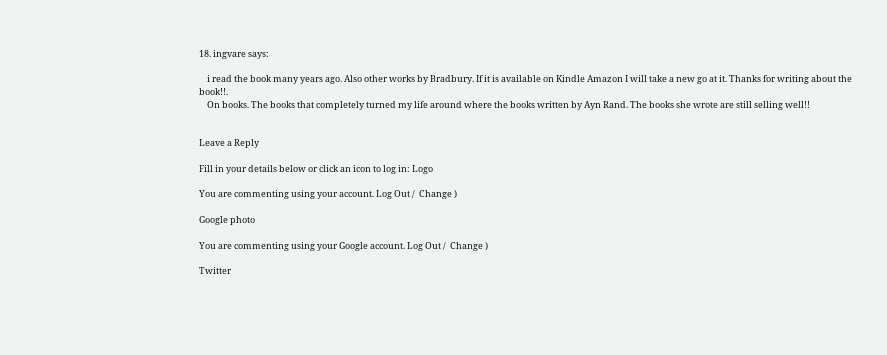18. ingvare says:

    i read the book many years ago. Also other works by Bradbury. If it is available on Kindle Amazon I will take a new go at it. Thanks for writing about the book!!.
    On books. The books that completely turned my life around where the books written by Ayn Rand. The books she wrote are still selling well!!


Leave a Reply

Fill in your details below or click an icon to log in: Logo

You are commenting using your account. Log Out /  Change )

Google photo

You are commenting using your Google account. Log Out /  Change )

Twitter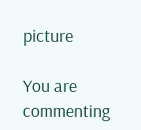picture

You are commenting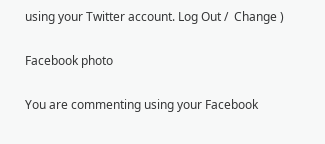using your Twitter account. Log Out /  Change )

Facebook photo

You are commenting using your Facebook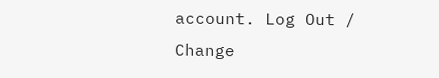account. Log Out /  Change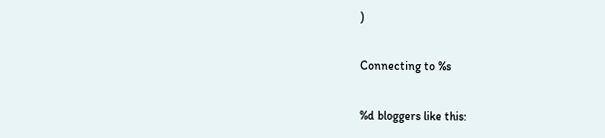)

Connecting to %s

%d bloggers like this: